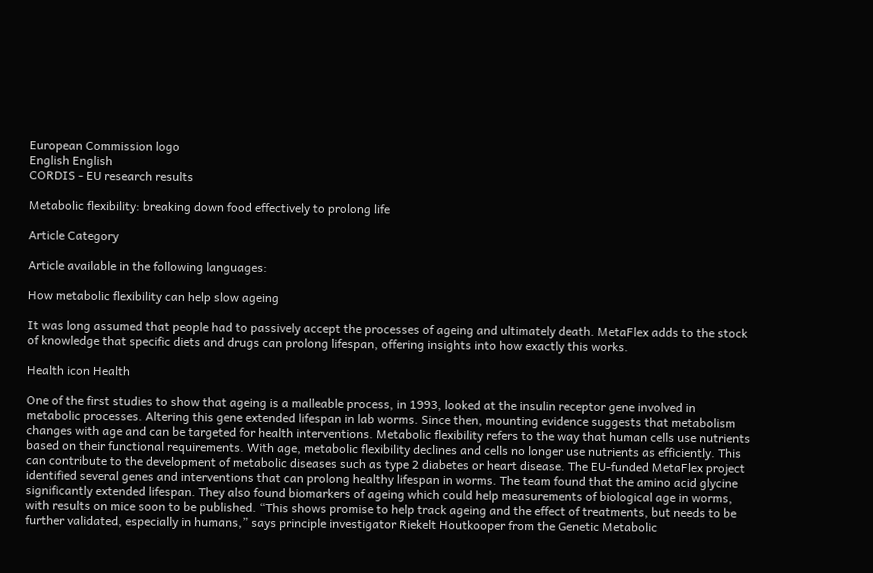European Commission logo
English English
CORDIS - EU research results

Metabolic flexibility: breaking down food effectively to prolong life

Article Category

Article available in the following languages:

How metabolic flexibility can help slow ageing

It was long assumed that people had to passively accept the processes of ageing and ultimately death. MetaFlex adds to the stock of knowledge that specific diets and drugs can prolong lifespan, offering insights into how exactly this works.

Health icon Health

One of the first studies to show that ageing is a malleable process, in 1993, looked at the insulin receptor gene involved in metabolic processes. Altering this gene extended lifespan in lab worms. Since then, mounting evidence suggests that metabolism changes with age and can be targeted for health interventions. Metabolic flexibility refers to the way that human cells use nutrients based on their functional requirements. With age, metabolic flexibility declines and cells no longer use nutrients as efficiently. This can contribute to the development of metabolic diseases such as type 2 diabetes or heart disease. The EU-funded MetaFlex project identified several genes and interventions that can prolong healthy lifespan in worms. The team found that the amino acid glycine significantly extended lifespan. They also found biomarkers of ageing which could help measurements of biological age in worms, with results on mice soon to be published. “This shows promise to help track ageing and the effect of treatments, but needs to be further validated, especially in humans,” says principle investigator Riekelt Houtkooper from the Genetic Metabolic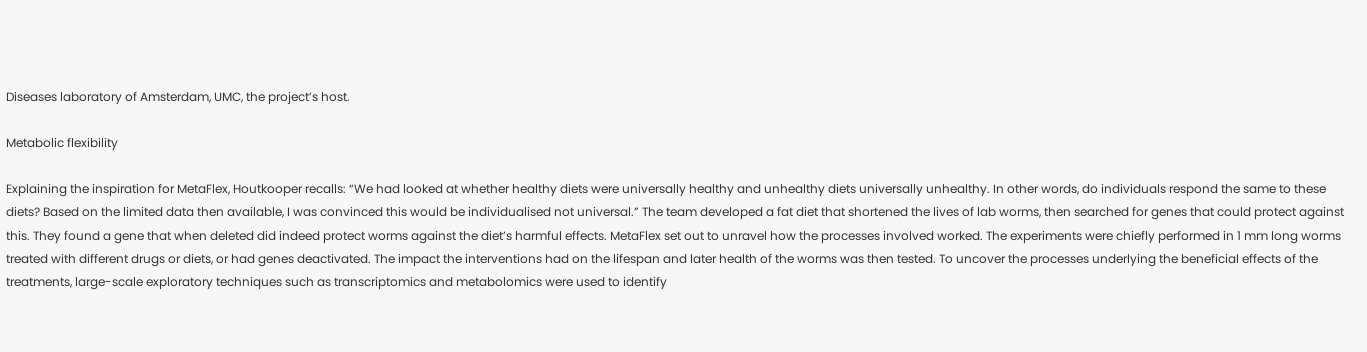Diseases laboratory of Amsterdam, UMC, the project’s host.

Metabolic flexibility

Explaining the inspiration for MetaFlex, Houtkooper recalls: “We had looked at whether healthy diets were universally healthy and unhealthy diets universally unhealthy. In other words, do individuals respond the same to these diets? Based on the limited data then available, I was convinced this would be individualised not universal.” The team developed a fat diet that shortened the lives of lab worms, then searched for genes that could protect against this. They found a gene that when deleted did indeed protect worms against the diet’s harmful effects. MetaFlex set out to unravel how the processes involved worked. The experiments were chiefly performed in 1 mm long worms treated with different drugs or diets, or had genes deactivated. The impact the interventions had on the lifespan and later health of the worms was then tested. To uncover the processes underlying the beneficial effects of the treatments, large-scale exploratory techniques such as transcriptomics and metabolomics were used to identify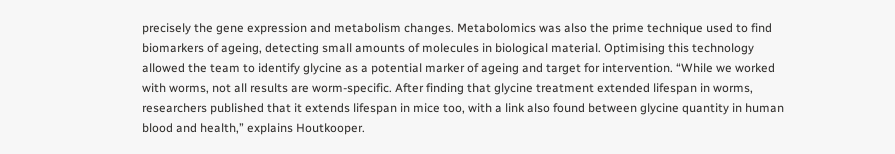precisely the gene expression and metabolism changes. Metabolomics was also the prime technique used to find biomarkers of ageing, detecting small amounts of molecules in biological material. Optimising this technology allowed the team to identify glycine as a potential marker of ageing and target for intervention. “While we worked with worms, not all results are worm-specific. After finding that glycine treatment extended lifespan in worms, researchers published that it extends lifespan in mice too, with a link also found between glycine quantity in human blood and health,” explains Houtkooper.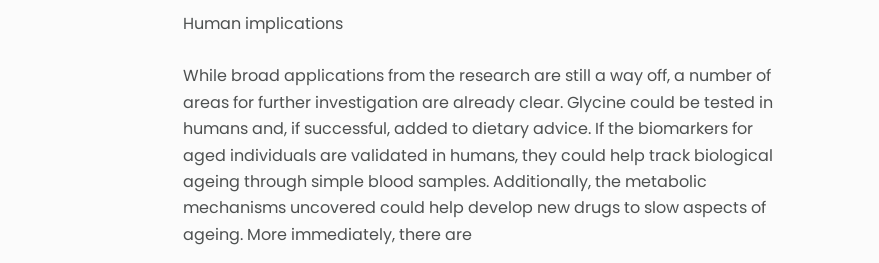Human implications

While broad applications from the research are still a way off, a number of areas for further investigation are already clear. Glycine could be tested in humans and, if successful, added to dietary advice. If the biomarkers for aged individuals are validated in humans, they could help track biological ageing through simple blood samples. Additionally, the metabolic mechanisms uncovered could help develop new drugs to slow aspects of ageing. More immediately, there are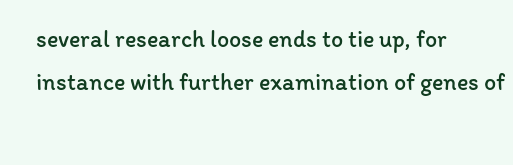several research loose ends to tie up, for instance with further examination of genes of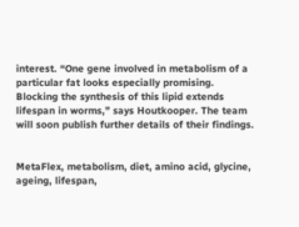interest. “One gene involved in metabolism of a particular fat looks especially promising. Blocking the synthesis of this lipid extends lifespan in worms,” says Houtkooper. The team will soon publish further details of their findings.


MetaFlex, metabolism, diet, amino acid, glycine, ageing, lifespan,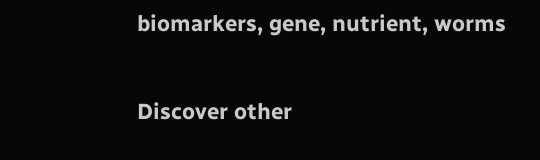biomarkers, gene, nutrient, worms

Discover other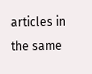articles in the same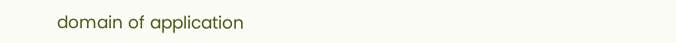domain of application